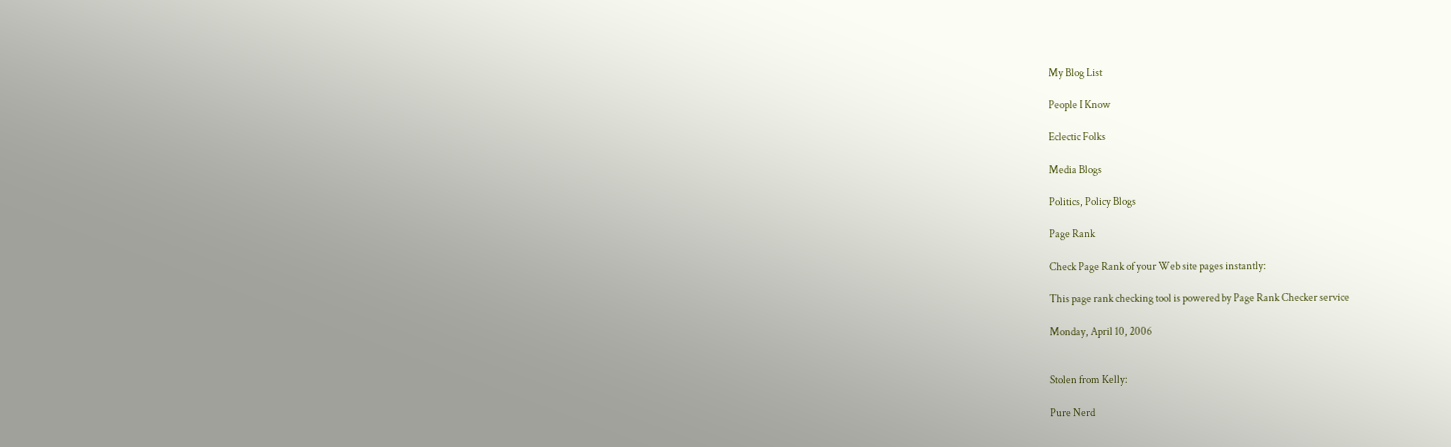My Blog List

People I Know

Eclectic Folks

Media Blogs

Politics, Policy Blogs

Page Rank

Check Page Rank of your Web site pages instantly:

This page rank checking tool is powered by Page Rank Checker service

Monday, April 10, 2006


Stolen from Kelly:

Pure Nerd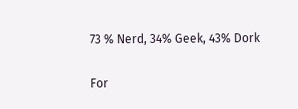73 % Nerd, 34% Geek, 43% Dork

For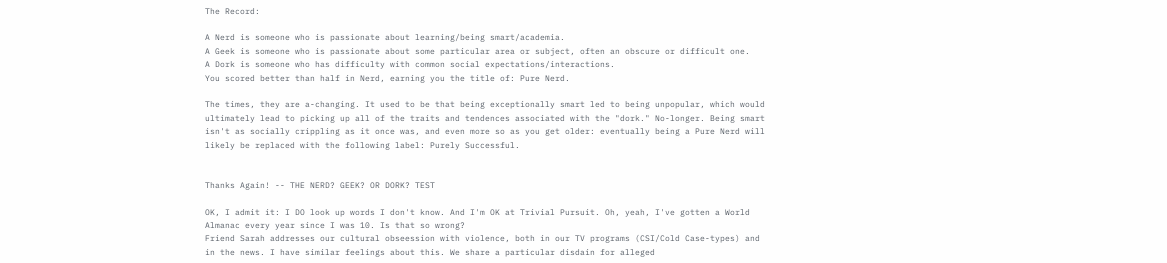The Record:

A Nerd is someone who is passionate about learning/being smart/academia.
A Geek is someone who is passionate about some particular area or subject, often an obscure or difficult one.
A Dork is someone who has difficulty with common social expectations/interactions.
You scored better than half in Nerd, earning you the title of: Pure Nerd.

The times, they are a-changing. It used to be that being exceptionally smart led to being unpopular, which would ultimately lead to picking up all of the traits and tendences associated with the "dork." No-longer. Being smart isn't as socially crippling as it once was, and even more so as you get older: eventually being a Pure Nerd will likely be replaced with the following label: Purely Successful.


Thanks Again! -- THE NERD? GEEK? OR DORK? TEST

OK, I admit it: I DO look up words I don't know. And I'm OK at Trivial Pursuit. Oh, yeah, I've gotten a World Almanac every year since I was 10. Is that so wrong?
Friend Sarah addresses our cultural obseession with violence, both in our TV programs (CSI/Cold Case-types) and in the news. I have similar feelings about this. We share a particular disdain for alleged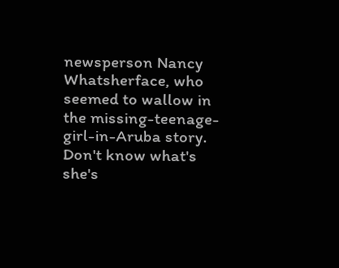newsperson Nancy Whatsherface, who seemed to wallow in the missing-teenage-girl-in-Aruba story. Don't know what's she's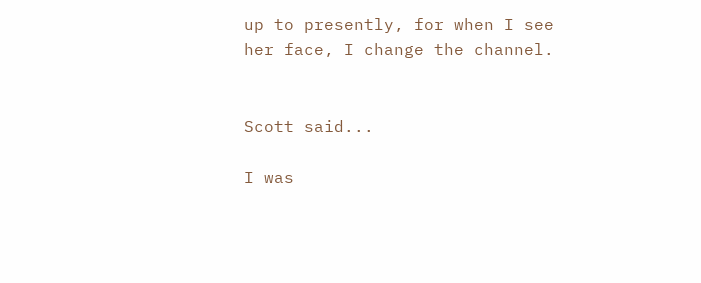up to presently, for when I see her face, I change the channel.


Scott said...

I was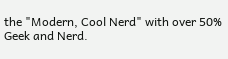the "Modern, Cool Nerd" with over 50% Geek and Nerd.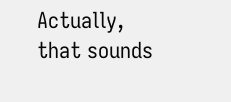Actually, that sounds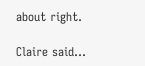about right.

Claire said...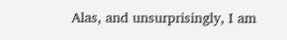Alas, and unsurprisingly, I am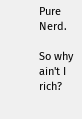Pure Nerd.

So why ain't I rich?